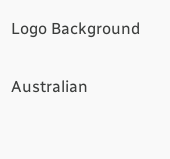Logo Background

Australian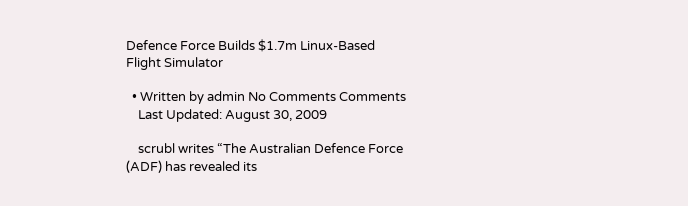Defence Force Builds $1.7m Linux-Based Flight Simulator

  • Written by admin No Comments Comments
    Last Updated: August 30, 2009

    scrubl writes “The Australian Defence Force (ADF) has revealed its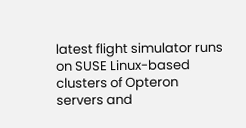latest flight simulator runs on SUSE Linux-based clusters of Opteron servers and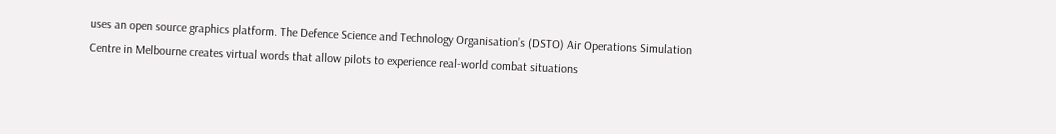uses an open source graphics platform. The Defence Science and Technology Organisation’s (DSTO) Air Operations Simulation Centre in Melbourne creates virtual words that allow pilots to experience real-world combat situations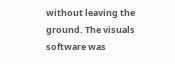without leaving the ground. The visuals software was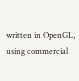written in OpenGL, using commercial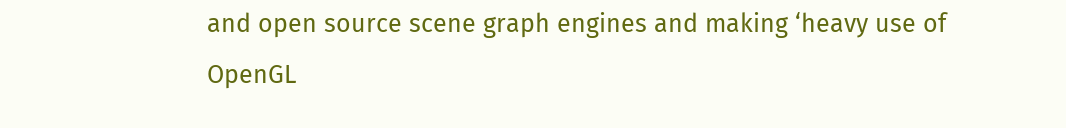and open source scene graph engines and making ‘heavy use of OpenGL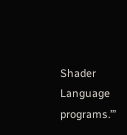Shader Language programs.’”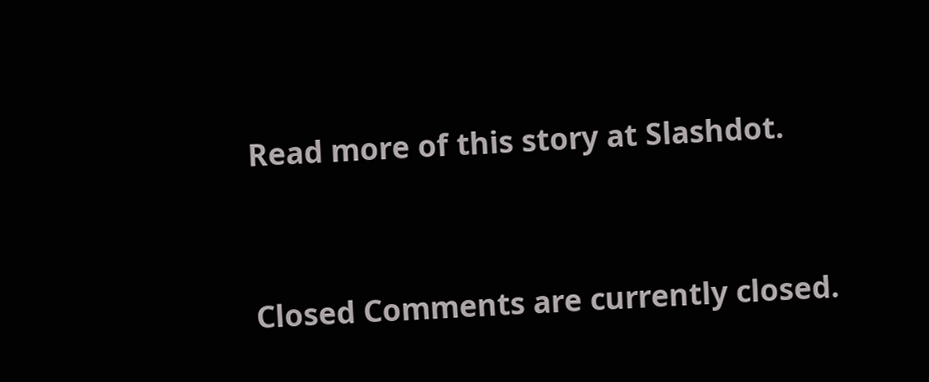Read more of this story at Slashdot.


Closed Comments are currently closed.